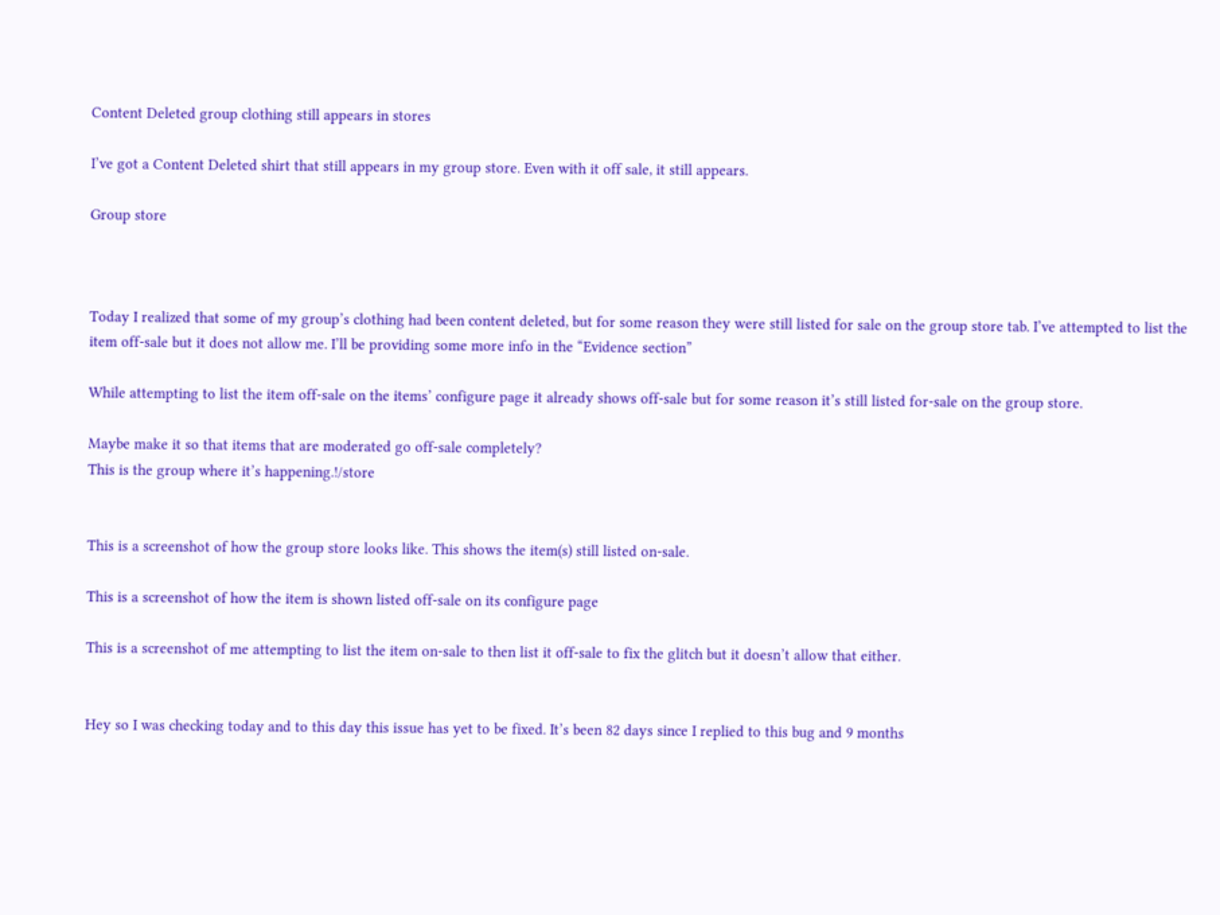Content Deleted group clothing still appears in stores

I’ve got a Content Deleted shirt that still appears in my group store. Even with it off sale, it still appears.

Group store



Today I realized that some of my group’s clothing had been content deleted, but for some reason they were still listed for sale on the group store tab. I’ve attempted to list the item off-sale but it does not allow me. I’ll be providing some more info in the “Evidence section”

While attempting to list the item off-sale on the items’ configure page it already shows off-sale but for some reason it’s still listed for-sale on the group store.

Maybe make it so that items that are moderated go off-sale completely?
This is the group where it’s happening.!/store


This is a screenshot of how the group store looks like. This shows the item(s) still listed on-sale.

This is a screenshot of how the item is shown listed off-sale on its configure page

This is a screenshot of me attempting to list the item on-sale to then list it off-sale to fix the glitch but it doesn’t allow that either.


Hey so I was checking today and to this day this issue has yet to be fixed. It’s been 82 days since I replied to this bug and 9 months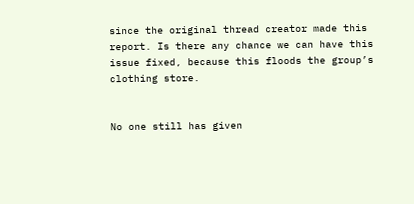since the original thread creator made this report. Is there any chance we can have this issue fixed, because this floods the group’s clothing store.


No one still has given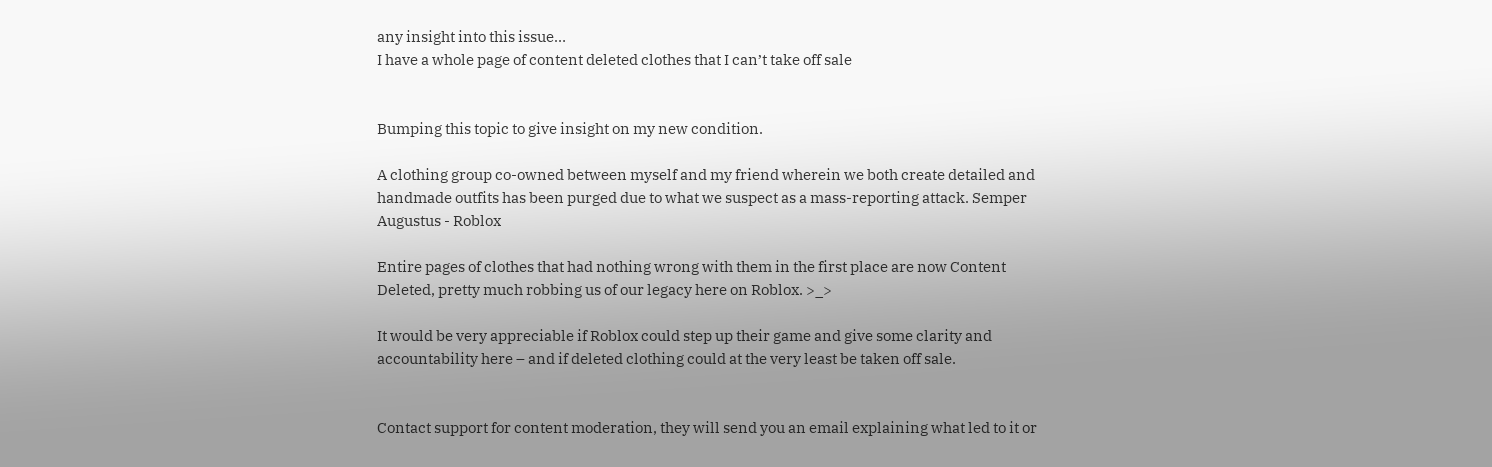any insight into this issue…
I have a whole page of content deleted clothes that I can’t take off sale


Bumping this topic to give insight on my new condition.

A clothing group co-owned between myself and my friend wherein we both create detailed and handmade outfits has been purged due to what we suspect as a mass-reporting attack. Semper Augustus - Roblox

Entire pages of clothes that had nothing wrong with them in the first place are now Content Deleted, pretty much robbing us of our legacy here on Roblox. >_>

It would be very appreciable if Roblox could step up their game and give some clarity and accountability here – and if deleted clothing could at the very least be taken off sale.


Contact support for content moderation, they will send you an email explaining what led to it or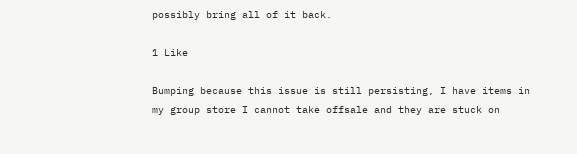possibly bring all of it back.

1 Like

Bumping because this issue is still persisting, I have items in my group store I cannot take offsale and they are stuck on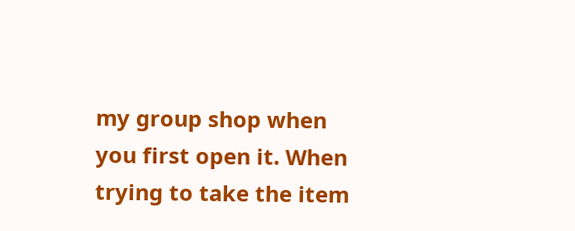my group shop when you first open it. When trying to take the item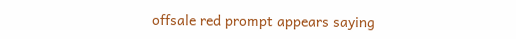offsale red prompt appears saying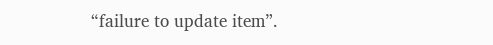“failure to update item”.